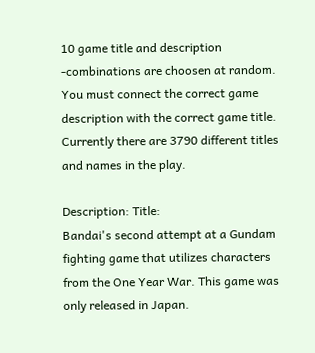10 game title and description -combinations are choosen at random. You must connect the correct game description with the correct game title. Currently there are 3790 different titles and names in the play.

Description: Title:
Bandai's second attempt at a Gundam fighting game that utilizes characters from the One Year War. This game was only released in Japan.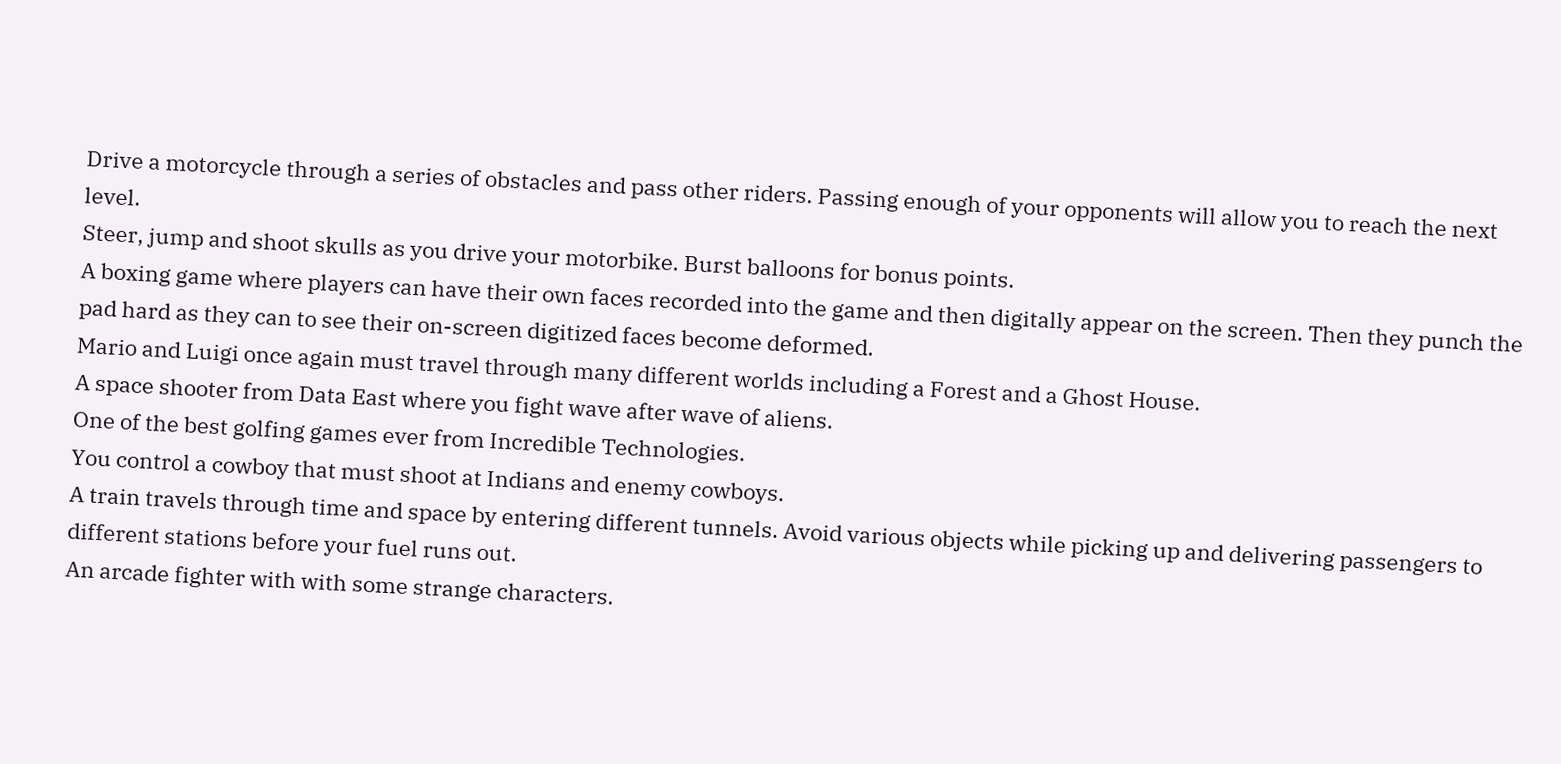Drive a motorcycle through a series of obstacles and pass other riders. Passing enough of your opponents will allow you to reach the next level.
Steer, jump and shoot skulls as you drive your motorbike. Burst balloons for bonus points.
A boxing game where players can have their own faces recorded into the game and then digitally appear on the screen. Then they punch the pad hard as they can to see their on-screen digitized faces become deformed.
Mario and Luigi once again must travel through many different worlds including a Forest and a Ghost House.
A space shooter from Data East where you fight wave after wave of aliens.
One of the best golfing games ever from Incredible Technologies.
You control a cowboy that must shoot at Indians and enemy cowboys.
A train travels through time and space by entering different tunnels. Avoid various objects while picking up and delivering passengers to different stations before your fuel runs out.
An arcade fighter with with some strange characters.